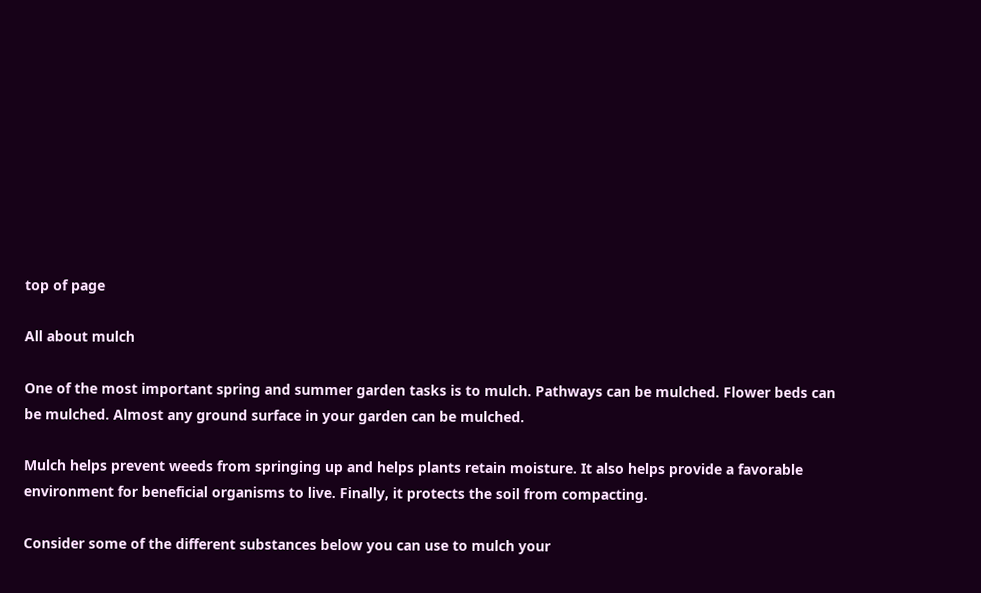top of page

All about mulch

One of the most important spring and summer garden tasks is to mulch. Pathways can be mulched. Flower beds can be mulched. Almost any ground surface in your garden can be mulched.

Mulch helps prevent weeds from springing up and helps plants retain moisture. It also helps provide a favorable environment for beneficial organisms to live. Finally, it protects the soil from compacting.

Consider some of the different substances below you can use to mulch your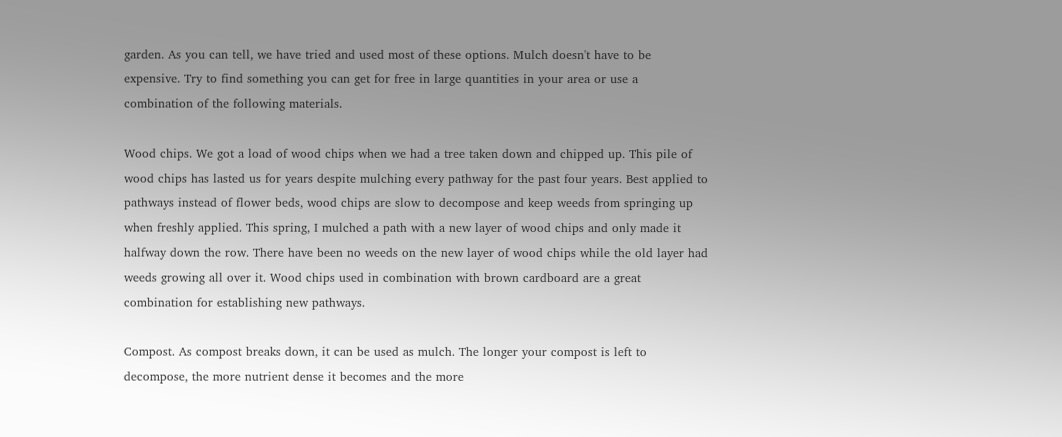garden. As you can tell, we have tried and used most of these options. Mulch doesn't have to be expensive. Try to find something you can get for free in large quantities in your area or use a combination of the following materials.

Wood chips. We got a load of wood chips when we had a tree taken down and chipped up. This pile of wood chips has lasted us for years despite mulching every pathway for the past four years. Best applied to pathways instead of flower beds, wood chips are slow to decompose and keep weeds from springing up when freshly applied. This spring, I mulched a path with a new layer of wood chips and only made it halfway down the row. There have been no weeds on the new layer of wood chips while the old layer had weeds growing all over it. Wood chips used in combination with brown cardboard are a great combination for establishing new pathways.

Compost. As compost breaks down, it can be used as mulch. The longer your compost is left to decompose, the more nutrient dense it becomes and the more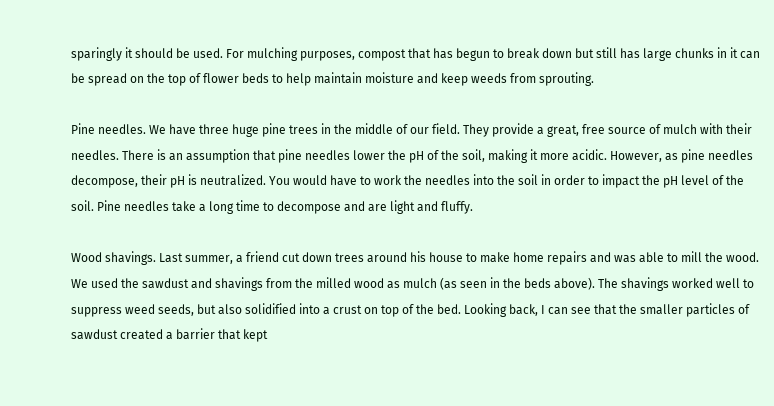sparingly it should be used. For mulching purposes, compost that has begun to break down but still has large chunks in it can be spread on the top of flower beds to help maintain moisture and keep weeds from sprouting.

Pine needles. We have three huge pine trees in the middle of our field. They provide a great, free source of mulch with their needles. There is an assumption that pine needles lower the pH of the soil, making it more acidic. However, as pine needles decompose, their pH is neutralized. You would have to work the needles into the soil in order to impact the pH level of the soil. Pine needles take a long time to decompose and are light and fluffy.

Wood shavings. Last summer, a friend cut down trees around his house to make home repairs and was able to mill the wood. We used the sawdust and shavings from the milled wood as mulch (as seen in the beds above). The shavings worked well to suppress weed seeds, but also solidified into a crust on top of the bed. Looking back, I can see that the smaller particles of sawdust created a barrier that kept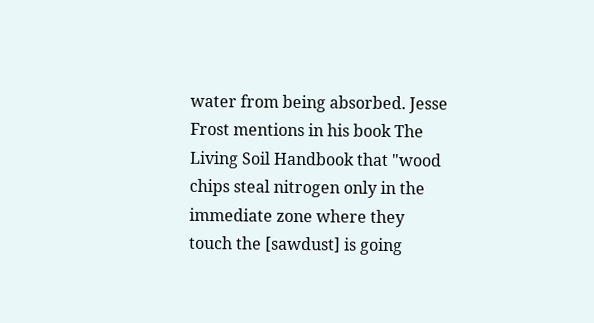water from being absorbed. Jesse Frost mentions in his book The Living Soil Handbook that "wood chips steal nitrogen only in the immediate zone where they touch the [sawdust] is going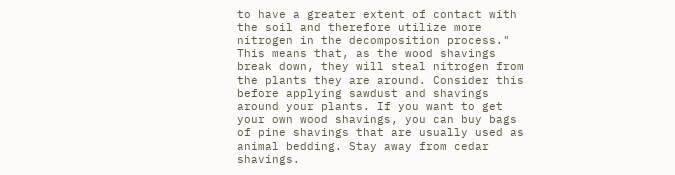to have a greater extent of contact with the soil and therefore utilize more nitrogen in the decomposition process." This means that, as the wood shavings break down, they will steal nitrogen from the plants they are around. Consider this before applying sawdust and shavings around your plants. If you want to get your own wood shavings, you can buy bags of pine shavings that are usually used as animal bedding. Stay away from cedar shavings.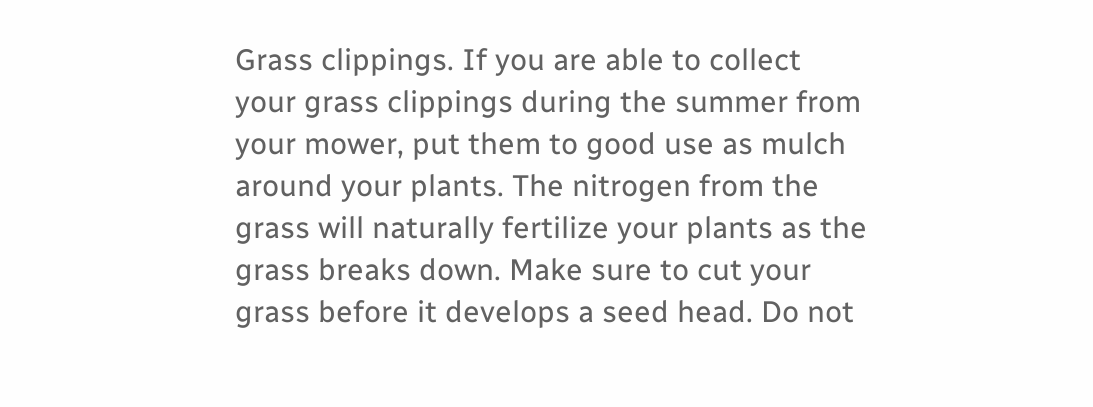Grass clippings. If you are able to collect your grass clippings during the summer from your mower, put them to good use as mulch around your plants. The nitrogen from the grass will naturally fertilize your plants as the grass breaks down. Make sure to cut your grass before it develops a seed head. Do not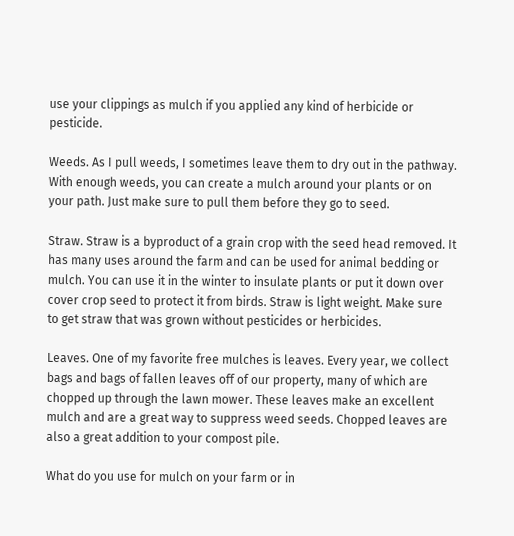use your clippings as mulch if you applied any kind of herbicide or pesticide.

Weeds. As I pull weeds, I sometimes leave them to dry out in the pathway. With enough weeds, you can create a mulch around your plants or on your path. Just make sure to pull them before they go to seed.

Straw. Straw is a byproduct of a grain crop with the seed head removed. It has many uses around the farm and can be used for animal bedding or mulch. You can use it in the winter to insulate plants or put it down over cover crop seed to protect it from birds. Straw is light weight. Make sure to get straw that was grown without pesticides or herbicides.

Leaves. One of my favorite free mulches is leaves. Every year, we collect bags and bags of fallen leaves off of our property, many of which are chopped up through the lawn mower. These leaves make an excellent mulch and are a great way to suppress weed seeds. Chopped leaves are also a great addition to your compost pile.

What do you use for mulch on your farm or in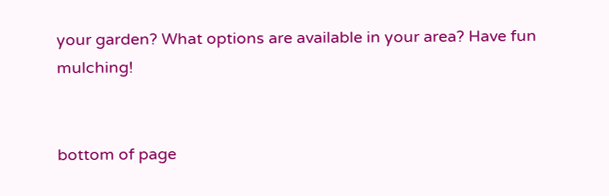your garden? What options are available in your area? Have fun mulching!


bottom of page